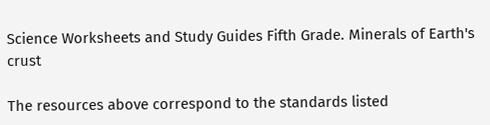Science Worksheets and Study Guides Fifth Grade. Minerals of Earth's crust

The resources above correspond to the standards listed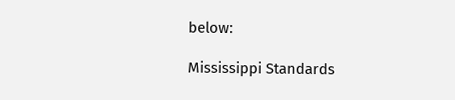below:

Mississippi Standards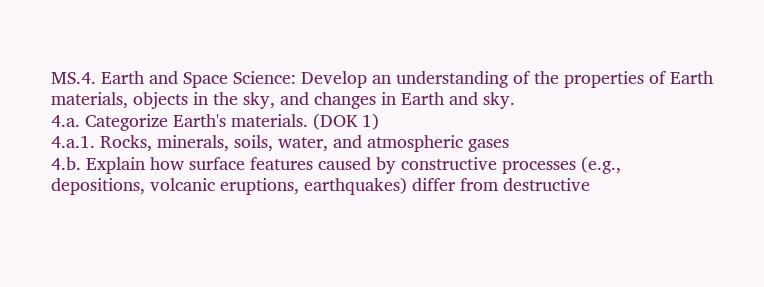MS.4. Earth and Space Science: Develop an understanding of the properties of Earth materials, objects in the sky, and changes in Earth and sky.
4.a. Categorize Earth's materials. (DOK 1)
4.a.1. Rocks, minerals, soils, water, and atmospheric gases
4.b. Explain how surface features caused by constructive processes (e.g., depositions, volcanic eruptions, earthquakes) differ from destructive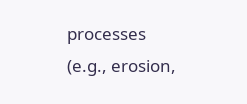processes (e.g., erosion,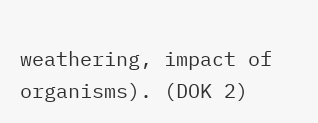weathering, impact of organisms). (DOK 2)